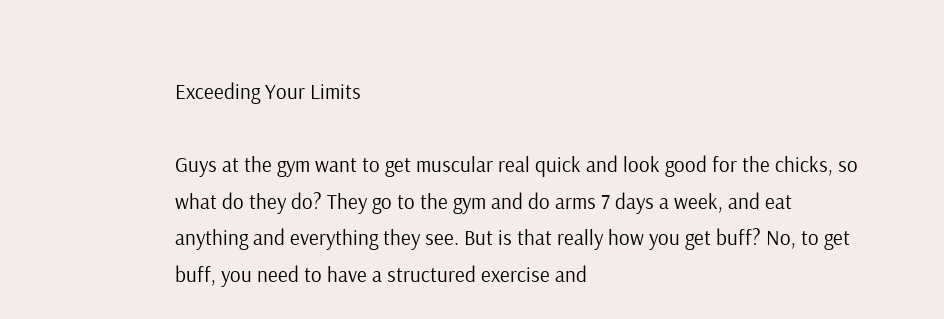Exceeding Your Limits

Guys at the gym want to get muscular real quick and look good for the chicks, so what do they do? They go to the gym and do arms 7 days a week, and eat anything and everything they see. But is that really how you get buff? No, to get buff, you need to have a structured exercise and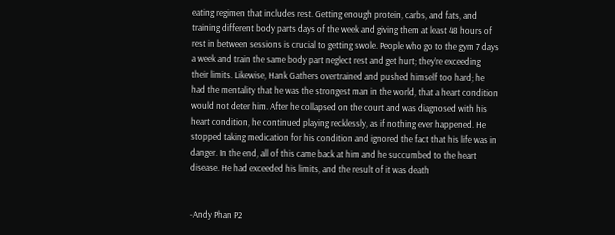eating regimen that includes rest. Getting enough protein, carbs, and fats, and training different body parts days of the week and giving them at least 48 hours of rest in between sessions is crucial to getting swole. People who go to the gym 7 days a week and train the same body part neglect rest and get hurt; they’re exceeding their limits. Likewise, Hank Gathers overtrained and pushed himself too hard; he had the mentality that he was the strongest man in the world, that a heart condition would not deter him. After he collapsed on the court and was diagnosed with his heart condition, he continued playing recklessly, as if nothing ever happened. He stopped taking medication for his condition and ignored the fact that his life was in danger. In the end, all of this came back at him and he succumbed to the heart disease. He had exceeded his limits, and the result of it was death


-Andy Phan P2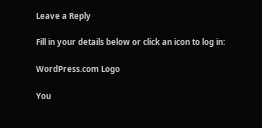Leave a Reply

Fill in your details below or click an icon to log in:

WordPress.com Logo

You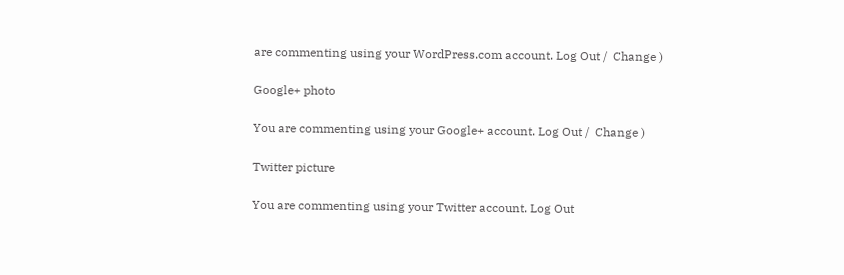are commenting using your WordPress.com account. Log Out /  Change )

Google+ photo

You are commenting using your Google+ account. Log Out /  Change )

Twitter picture

You are commenting using your Twitter account. Log Out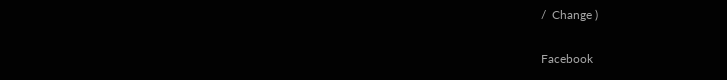/  Change )

Facebook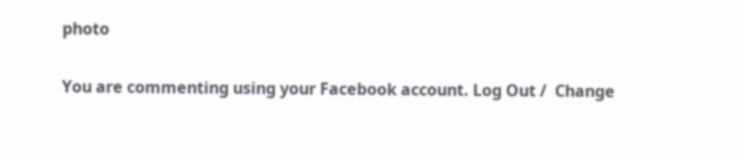photo

You are commenting using your Facebook account. Log Out /  Change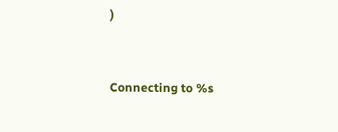)


Connecting to %s